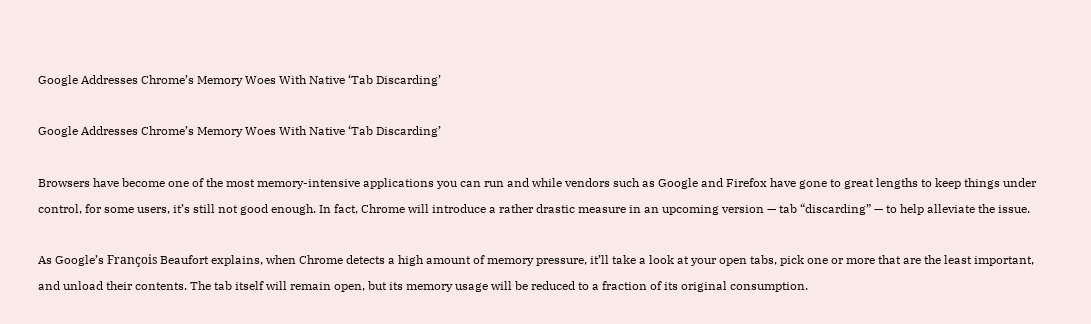Google Addresses Chrome’s Memory Woes With Native ‘Tab Discarding’

Google Addresses Chrome’s Memory Woes With Native ‘Tab Discarding’

Browsers have become one of the most memory-intensive applications you can run and while vendors such as Google and Firefox have gone to great lengths to keep things under control, for some users, it’s still not good enough. In fact, Chrome will introduce a rather drastic measure in an upcoming version — tab “discarding” — to help alleviate the issue.

As Google’s François Beaufort explains, when Chrome detects a high amount of memory pressure, it’ll take a look at your open tabs, pick one or more that are the least important, and unload their contents. The tab itself will remain open, but its memory usage will be reduced to a fraction of its original consumption.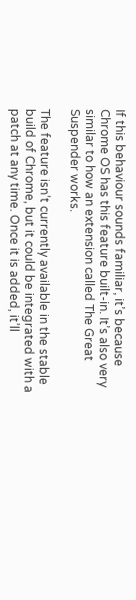If this behaviour sounds familiar, it’s because Chrome OS has this feature built-in. It’s also very similar to how an extension called The Great Suspender works.

The feature isn’t currently available in the stable build of Chrome, but it could be integrated with a patch at any time. Once it is added, it’ll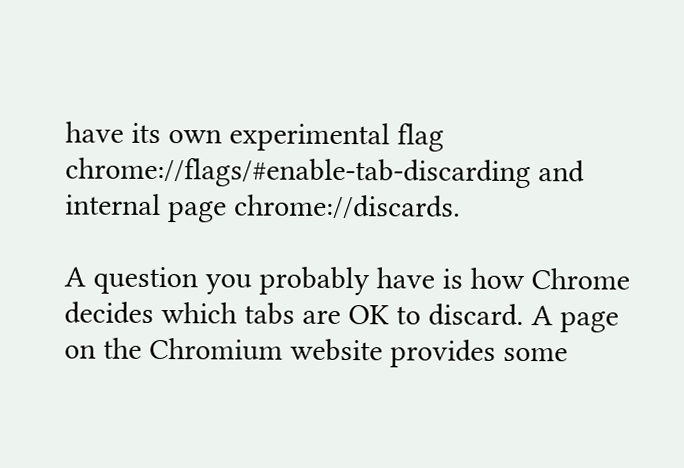have its own experimental flag chrome://flags/#enable-tab-discarding and internal page chrome://discards.

A question you probably have is how Chrome decides which tabs are OK to discard. A page on the Chromium website provides some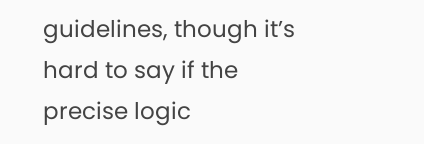guidelines, though it’s hard to say if the precise logic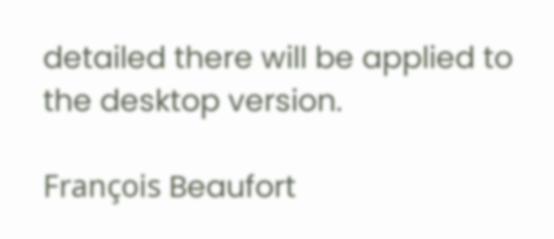detailed there will be applied to the desktop version.

François Beaufort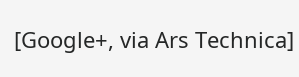[Google+, via Ars Technica]